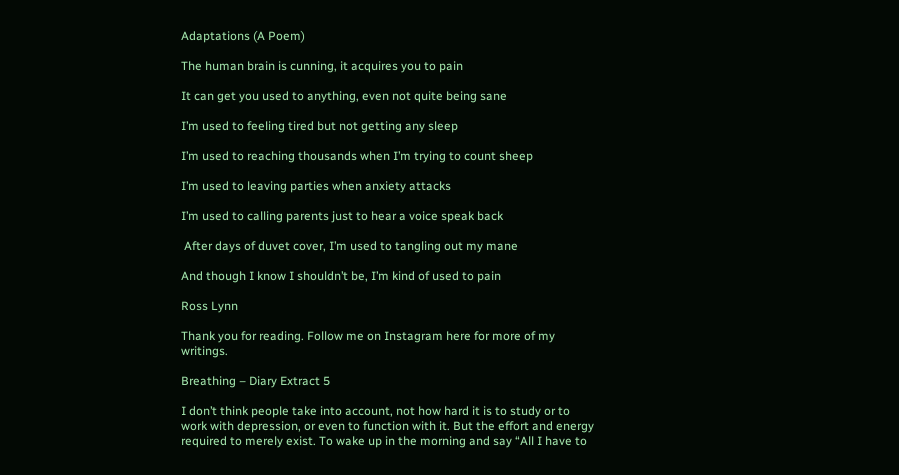Adaptations (A Poem)

The human brain is cunning, it acquires you to pain

It can get you used to anything, even not quite being sane

I’m used to feeling tired but not getting any sleep

I’m used to reaching thousands when I’m trying to count sheep

I’m used to leaving parties when anxiety attacks

I’m used to calling parents just to hear a voice speak back

 After days of duvet cover, I’m used to tangling out my mane

And though I know I shouldn’t be, I’m kind of used to pain

Ross Lynn

Thank you for reading. Follow me on Instagram here for more of my writings.

Breathing – Diary Extract 5

I don’t think people take into account, not how hard it is to study or to work with depression, or even to function with it. But the effort and energy required to merely exist. To wake up in the morning and say “All I have to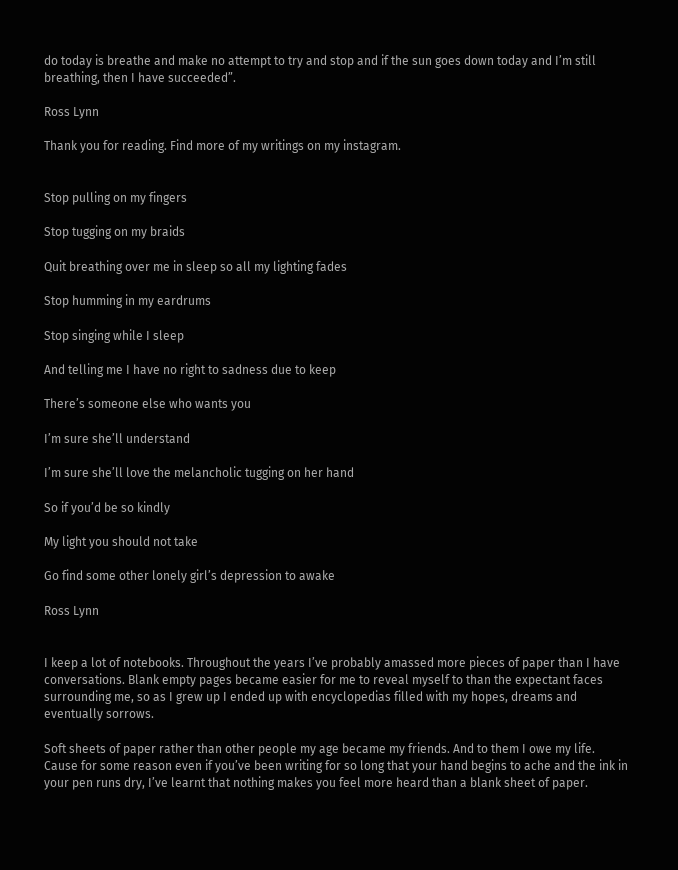do today is breathe and make no attempt to try and stop and if the sun goes down today and I’m still breathing, then I have succeeded”.

Ross Lynn

Thank you for reading. Find more of my writings on my instagram.


Stop pulling on my fingers

Stop tugging on my braids

Quit breathing over me in sleep so all my lighting fades

Stop humming in my eardrums

Stop singing while I sleep

And telling me I have no right to sadness due to keep

There’s someone else who wants you

I’m sure she’ll understand

I’m sure she’ll love the melancholic tugging on her hand

So if you’d be so kindly

My light you should not take

Go find some other lonely girl’s depression to awake

Ross Lynn


I keep a lot of notebooks. Throughout the years I’ve probably amassed more pieces of paper than I have conversations. Blank empty pages became easier for me to reveal myself to than the expectant faces surrounding me, so as I grew up I ended up with encyclopedias filled with my hopes, dreams and eventually sorrows.

Soft sheets of paper rather than other people my age became my friends. And to them I owe my life. Cause for some reason even if you’ve been writing for so long that your hand begins to ache and the ink in your pen runs dry, I’ve learnt that nothing makes you feel more heard than a blank sheet of paper.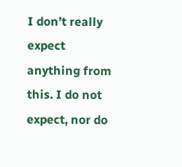I don’t really expect anything from this. I do not expect, nor do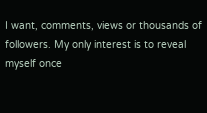I want, comments, views or thousands of followers. My only interest is to reveal myself once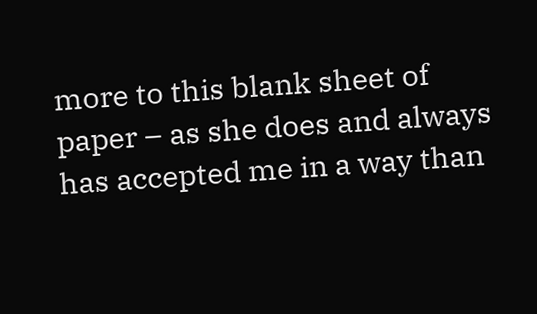more to this blank sheet of paper – as she does and always has accepted me in a way than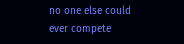no one else could ever compete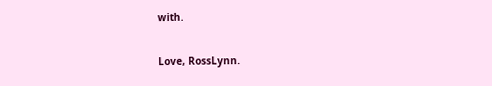with.

Love, RossLynn.